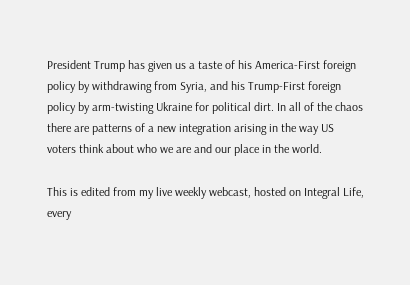President Trump has given us a taste of his America-First foreign policy by withdrawing from Syria, and his Trump-First foreign policy by arm-twisting Ukraine for political dirt. In all of the chaos there are patterns of a new integration arising in the way US voters think about who we are and our place in the world.

This is edited from my live weekly webcast, hosted on Integral Life, every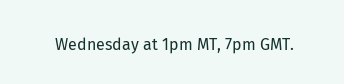Wednesday at 1pm MT, 7pm GMT.